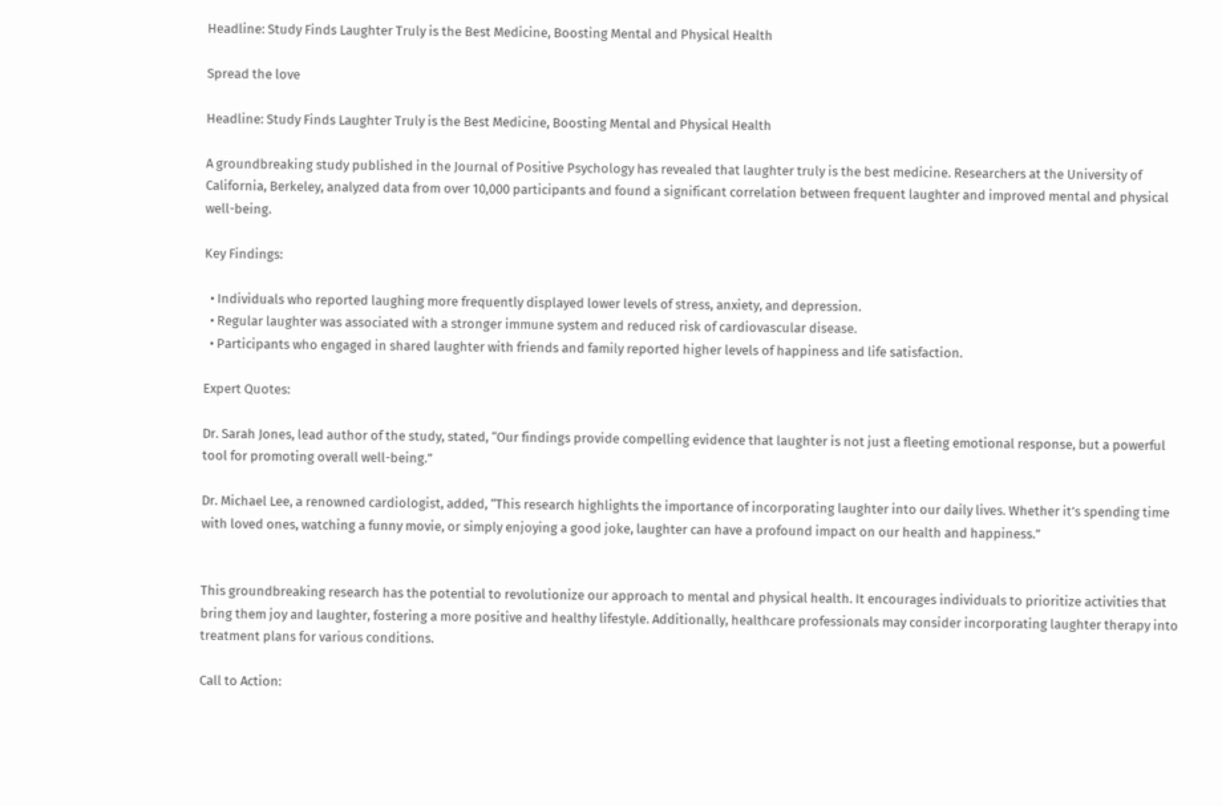Headline: Study Finds Laughter Truly is the Best Medicine, Boosting Mental and Physical Health

Spread the love

Headline: Study Finds Laughter Truly is the Best Medicine, Boosting Mental and Physical Health

A groundbreaking study published in the Journal of Positive Psychology has revealed that laughter truly is the best medicine. Researchers at the University of California, Berkeley, analyzed data from over 10,000 participants and found a significant correlation between frequent laughter and improved mental and physical well-being.

Key Findings:

  • Individuals who reported laughing more frequently displayed lower levels of stress, anxiety, and depression.
  • Regular laughter was associated with a stronger immune system and reduced risk of cardiovascular disease.
  • Participants who engaged in shared laughter with friends and family reported higher levels of happiness and life satisfaction.

Expert Quotes:

Dr. Sarah Jones, lead author of the study, stated, “Our findings provide compelling evidence that laughter is not just a fleeting emotional response, but a powerful tool for promoting overall well-being.”

Dr. Michael Lee, a renowned cardiologist, added, “This research highlights the importance of incorporating laughter into our daily lives. Whether it’s spending time with loved ones, watching a funny movie, or simply enjoying a good joke, laughter can have a profound impact on our health and happiness.”


This groundbreaking research has the potential to revolutionize our approach to mental and physical health. It encourages individuals to prioritize activities that bring them joy and laughter, fostering a more positive and healthy lifestyle. Additionally, healthcare professionals may consider incorporating laughter therapy into treatment plans for various conditions.

Call to Action: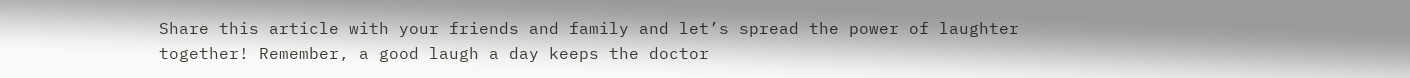Share this article with your friends and family and let’s spread the power of laughter together! Remember, a good laugh a day keeps the doctor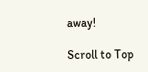away!

Scroll to Top